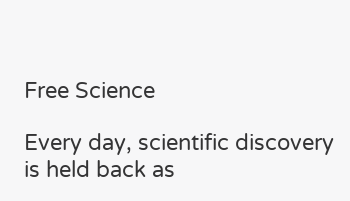Free Science

Every day, scientific discovery is held back as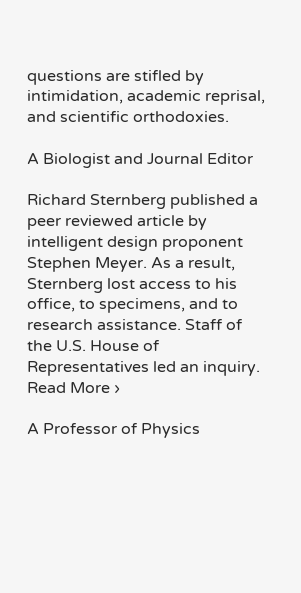questions are stifled by intimidation, academic reprisal, and scientific orthodoxies.

A Biologist and Journal Editor

Richard Sternberg published a peer reviewed article by intelligent design proponent Stephen Meyer. As a result, Sternberg lost access to his office, to specimens, and to research assistance. Staff of the U.S. House of Representatives led an inquiry. Read More ›

A Professor of Physics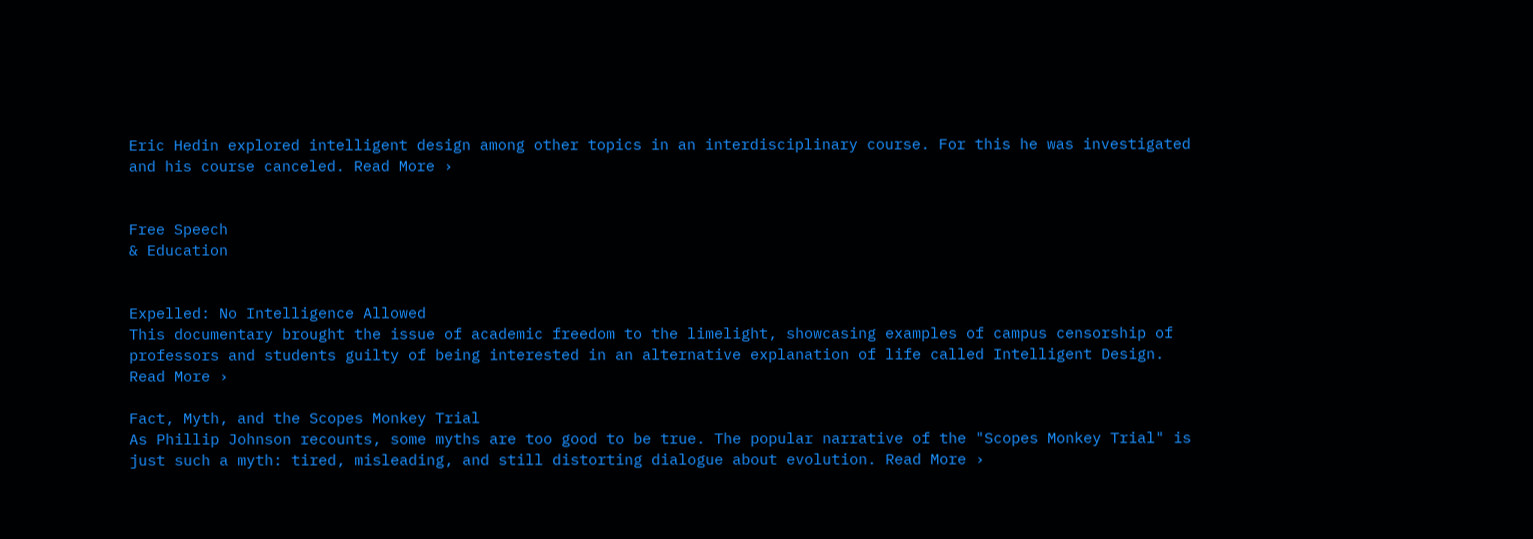Eric Hedin explored intelligent design among other topics in an interdisciplinary course. For this he was investigated and his course canceled. Read More ›


Free Speech
& Education


Expelled: No Intelligence Allowed
This documentary brought the issue of academic freedom to the limelight, showcasing examples of campus censorship of professors and students guilty of being interested in an alternative explanation of life called Intelligent Design. Read More ›

Fact, Myth, and the Scopes Monkey Trial
As Phillip Johnson recounts, some myths are too good to be true. The popular narrative of the "Scopes Monkey Trial" is just such a myth: tired, misleading, and still distorting dialogue about evolution. Read More ›